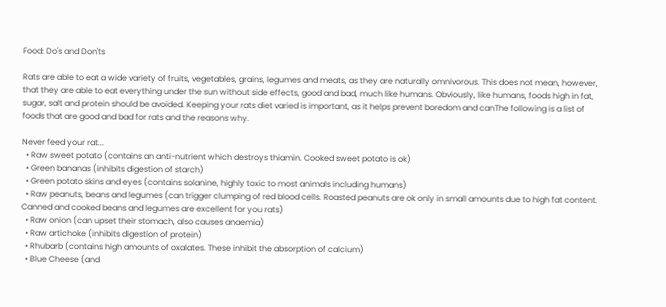Food: Do's and Don'ts

Rats are able to eat a wide variety of fruits, vegetables, grains, legumes and meats, as they are naturally omnivorous. This does not mean, however, that they are able to eat everything under the sun without side effects, good and bad, much like humans. Obviously, like humans, foods high in fat, sugar, salt and protein should be avoided. Keeping your rats diet varied is important, as it helps prevent boredom and canThe following is a list of foods that are good and bad for rats and the reasons why.

Never feed your rat...
  • Raw sweet potato (contains an anti-nutrient which destroys thiamin. Cooked sweet potato is ok)
  • Green bananas (inhibits digestion of starch)
  • Green potato skins and eyes (contains solanine, highly toxic to most animals including humans)
  • Raw peanuts, beans and legumes (can trigger clumping of red blood cells. Roasted peanuts are ok only in small amounts due to high fat content. Canned and cooked beans and legumes are excellent for you rats)
  • Raw onion (can upset their stomach, also causes anaemia)
  • Raw artichoke (inhibits digestion of protein)
  • Rhubarb (contains high amounts of oxalates. These inhibit the absorption of calcium)
  • Blue Cheese (and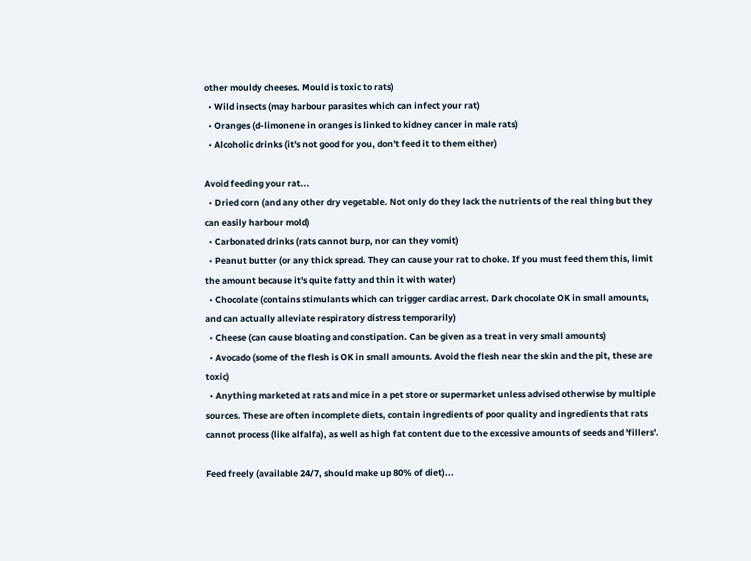other mouldy cheeses. Mould is toxic to rats)
  • Wild insects (may harbour parasites which can infect your rat)
  • Oranges (d-limonene in oranges is linked to kidney cancer in male rats)
  • Alcoholic drinks (it's not good for you, don't feed it to them either)

Avoid feeding your rat...
  • Dried corn (and any other dry vegetable. Not only do they lack the nutrients of the real thing but they can easily harbour mold)
  • Carbonated drinks (rats cannot burp, nor can they vomit)
  • Peanut butter (or any thick spread. They can cause your rat to choke. If you must feed them this, limit the amount because it's quite fatty and thin it with water)
  • Chocolate (contains stimulants which can trigger cardiac arrest. Dark chocolate OK in small amounts, and can actually alleviate respiratory distress temporarily)
  • Cheese (can cause bloating and constipation. Can be given as a treat in very small amounts)
  • Avocado (some of the flesh is OK in small amounts. Avoid the flesh near the skin and the pit, these are toxic)
  • Anything marketed at rats and mice in a pet store or supermarket unless advised otherwise by multiple sources. These are often incomplete diets, contain ingredients of poor quality and ingredients that rats cannot process (like alfalfa), as well as high fat content due to the excessive amounts of seeds and 'fillers'.

Feed freely (available 24/7, should make up 80% of diet)...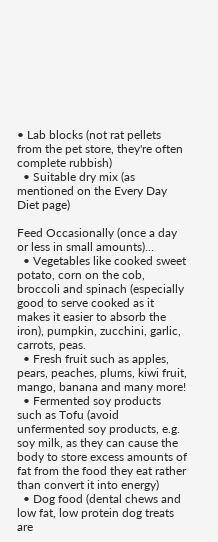• Lab blocks (not rat pellets from the pet store, they're often complete rubbish)
  • Suitable dry mix (as mentioned on the Every Day Diet page)

Feed Occasionally (once a day or less in small amounts)...
  • Vegetables like cooked sweet potato, corn on the cob, broccoli and spinach (especially good to serve cooked as it makes it easier to absorb the iron), pumpkin, zucchini, garlic, carrots, peas.
  • Fresh fruit such as apples, pears, peaches, plums, kiwi fruit, mango, banana and many more!
  • Fermented soy products such as Tofu (avoid unfermented soy products, e.g. soy milk, as they can cause the body to store excess amounts of fat from the food they eat rather than convert it into energy)
  • Dog food (dental chews and low fat, low protein dog treats are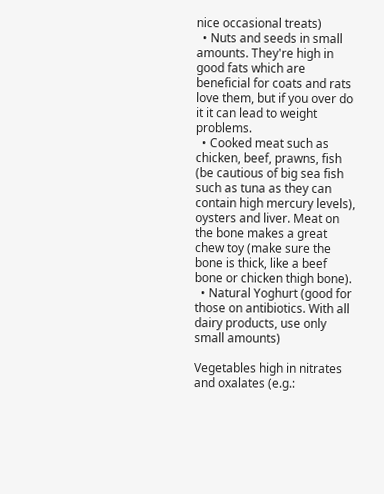nice occasional treats)
  • Nuts and seeds in small amounts. They're high in good fats which are beneficial for coats and rats love them, but if you over do it it can lead to weight problems.
  • Cooked meat such as chicken, beef, prawns, fish (be cautious of big sea fish such as tuna as they can contain high mercury levels), oysters and liver. Meat on the bone makes a great chew toy (make sure the bone is thick, like a beef bone or chicken thigh bone).
  • Natural Yoghurt (good for those on antibiotics. With all dairy products, use only small amounts)

Vegetables high in nitrates and oxalates (e.g.: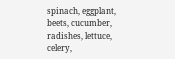spinach, eggplant, beets, cucumber, radishes, lettuce, celery,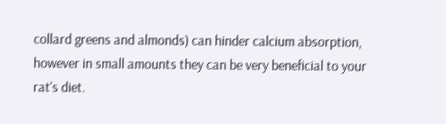collard greens and almonds) can hinder calcium absorption, however in small amounts they can be very beneficial to your rat's diet.